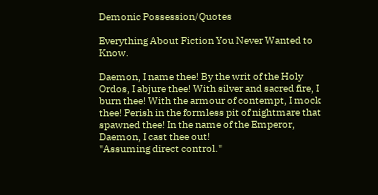Demonic Possession/Quotes

Everything About Fiction You Never Wanted to Know.

Daemon, I name thee! By the writ of the Holy Ordos, I abjure thee! With silver and sacred fire, I burn thee! With the armour of contempt, I mock thee! Perish in the formless pit of nightmare that spawned thee! In the name of the Emperor, Daemon, I cast thee out!
"Assuming direct control."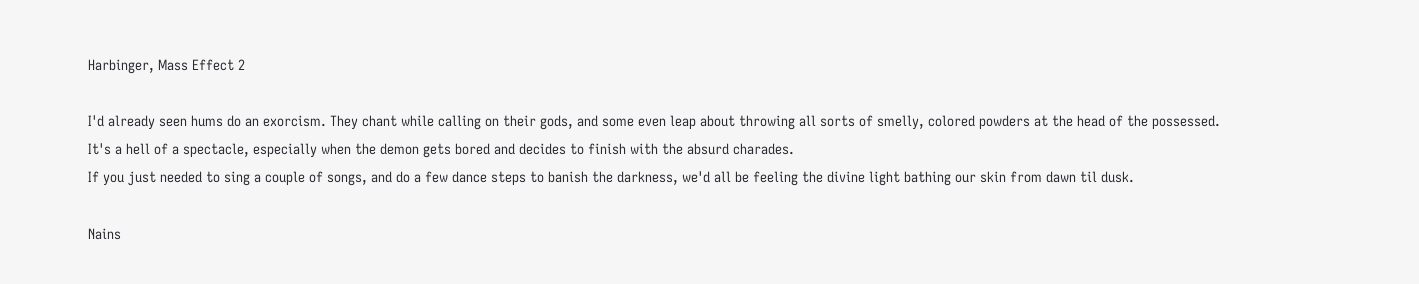Harbinger, Mass Effect 2

I'd already seen hums do an exorcism. They chant while calling on their gods, and some even leap about throwing all sorts of smelly, colored powders at the head of the possessed.
It's a hell of a spectacle, especially when the demon gets bored and decides to finish with the absurd charades.
If you just needed to sing a couple of songs, and do a few dance steps to banish the darkness, we'd all be feeling the divine light bathing our skin from dawn til dusk.

Nains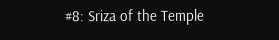#8: Sriza of the Temple